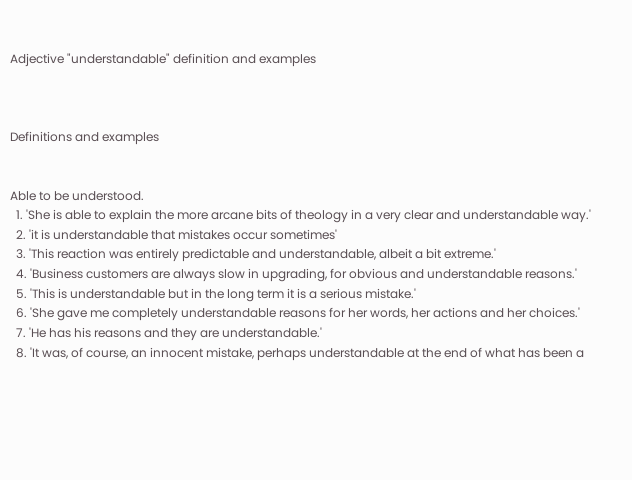Adjective "understandable" definition and examples



Definitions and examples


Able to be understood.
  1. 'She is able to explain the more arcane bits of theology in a very clear and understandable way.'
  2. 'it is understandable that mistakes occur sometimes'
  3. 'This reaction was entirely predictable and understandable, albeit a bit extreme.'
  4. 'Business customers are always slow in upgrading, for obvious and understandable reasons.'
  5. 'This is understandable but in the long term it is a serious mistake.'
  6. 'She gave me completely understandable reasons for her words, her actions and her choices.'
  7. 'He has his reasons and they are understandable.'
  8. 'It was, of course, an innocent mistake, perhaps understandable at the end of what has been a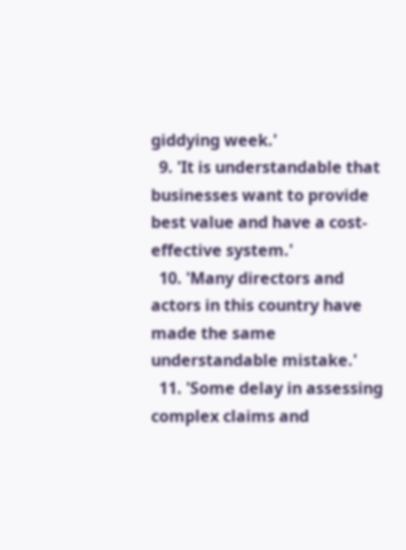giddying week.'
  9. 'It is understandable that businesses want to provide best value and have a cost-effective system.'
  10. 'Many directors and actors in this country have made the same understandable mistake.'
  11. 'Some delay in assessing complex claims and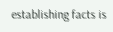establishing facts is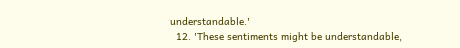understandable.'
  12. 'These sentiments might be understandable,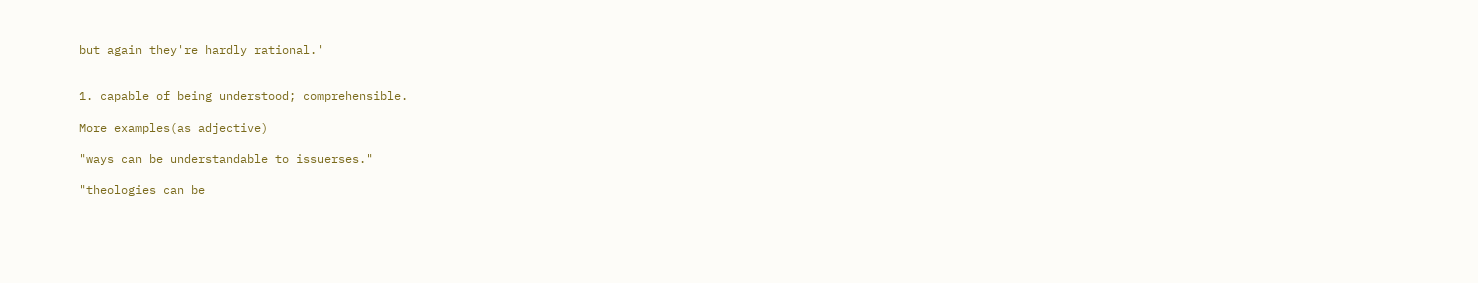but again they're hardly rational.'


1. capable of being understood; comprehensible.

More examples(as adjective)

"ways can be understandable to issuerses."

"theologies can be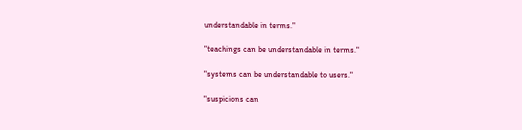understandable in terms."

"teachings can be understandable in terms."

"systems can be understandable to users."

"suspicions can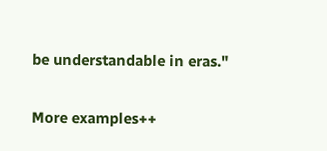be understandable in eras."

More examples++